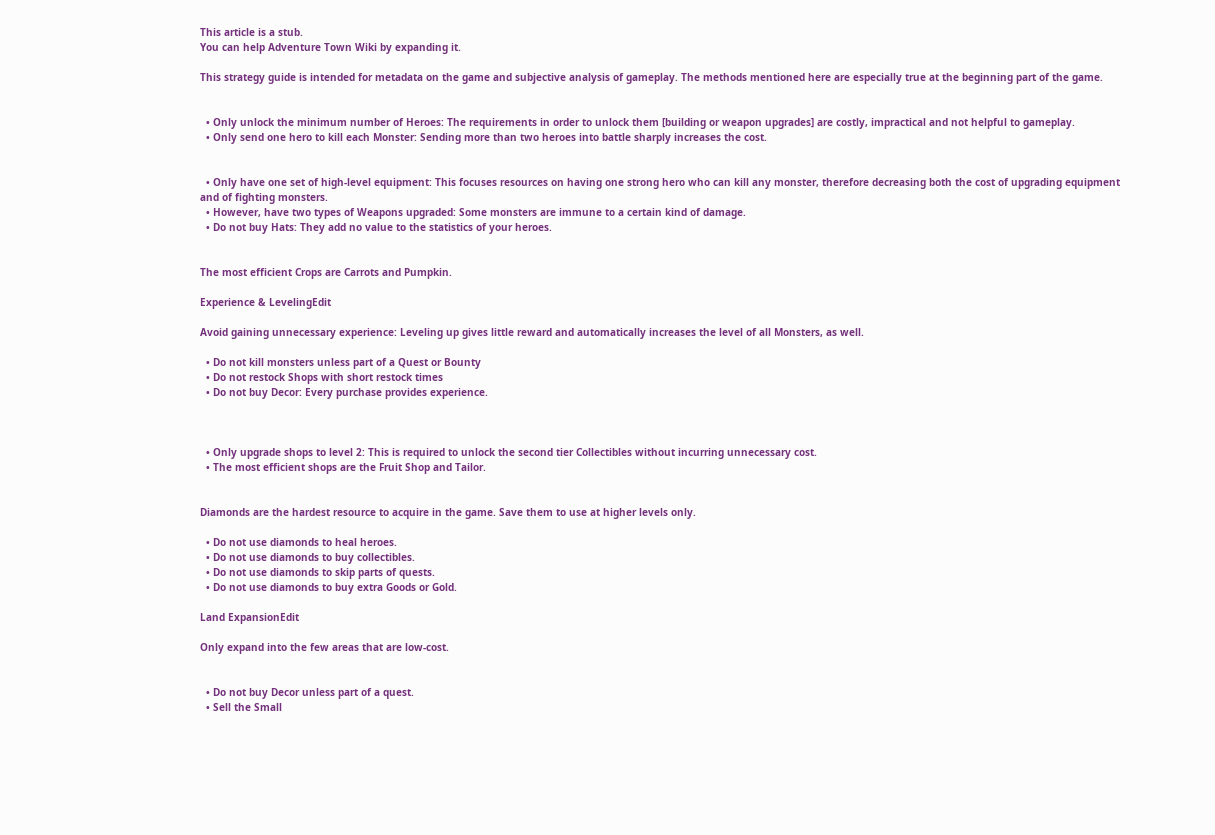This article is a stub.
You can help Adventure Town Wiki by expanding it.

This strategy guide is intended for metadata on the game and subjective analysis of gameplay. The methods mentioned here are especially true at the beginning part of the game.


  • Only unlock the minimum number of Heroes: The requirements in order to unlock them [building or weapon upgrades] are costly, impractical and not helpful to gameplay.
  • Only send one hero to kill each Monster: Sending more than two heroes into battle sharply increases the cost.


  • Only have one set of high-level equipment: This focuses resources on having one strong hero who can kill any monster, therefore decreasing both the cost of upgrading equipment and of fighting monsters.
  • However, have two types of Weapons upgraded: Some monsters are immune to a certain kind of damage.
  • Do not buy Hats: They add no value to the statistics of your heroes.


The most efficient Crops are Carrots and Pumpkin.

Experience & LevelingEdit

Avoid gaining unnecessary experience: Leveling up gives little reward and automatically increases the level of all Monsters, as well.

  • Do not kill monsters unless part of a Quest or Bounty
  • Do not restock Shops with short restock times
  • Do not buy Decor: Every purchase provides experience.



  • Only upgrade shops to level 2: This is required to unlock the second tier Collectibles without incurring unnecessary cost.
  • The most efficient shops are the Fruit Shop and Tailor.


Diamonds are the hardest resource to acquire in the game. Save them to use at higher levels only.

  • Do not use diamonds to heal heroes.
  • Do not use diamonds to buy collectibles.
  • Do not use diamonds to skip parts of quests.
  • Do not use diamonds to buy extra Goods or Gold.

Land ExpansionEdit

Only expand into the few areas that are low-cost.


  • Do not buy Decor unless part of a quest.
  • Sell the Small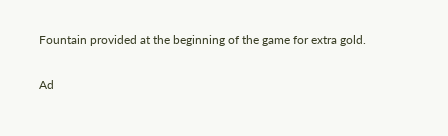Fountain provided at the beginning of the game for extra gold.

Ad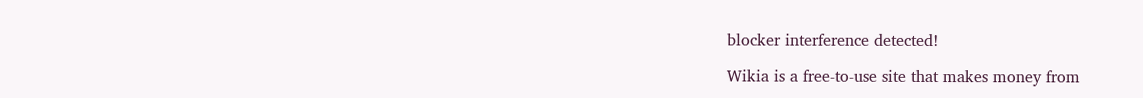blocker interference detected!

Wikia is a free-to-use site that makes money from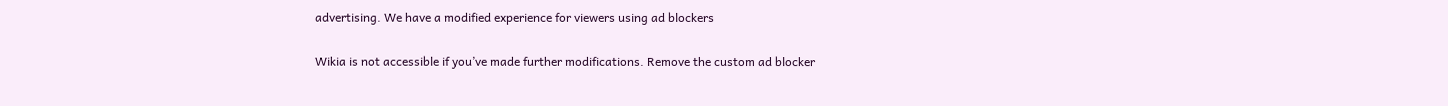advertising. We have a modified experience for viewers using ad blockers

Wikia is not accessible if you’ve made further modifications. Remove the custom ad blocker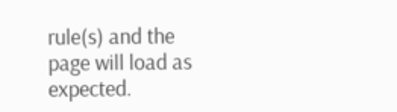rule(s) and the page will load as expected.